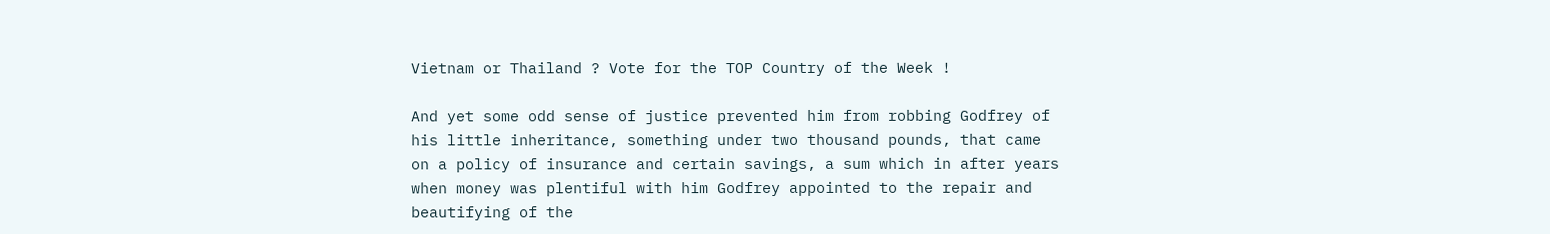Vietnam or Thailand ? Vote for the TOP Country of the Week !

And yet some odd sense of justice prevented him from robbing Godfrey of his little inheritance, something under two thousand pounds, that came on a policy of insurance and certain savings, a sum which in after years when money was plentiful with him Godfrey appointed to the repair and beautifying of the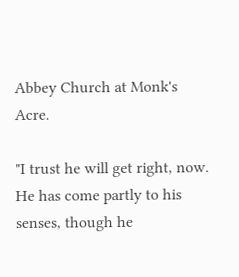Abbey Church at Monk's Acre.

"I trust he will get right, now. He has come partly to his senses, though he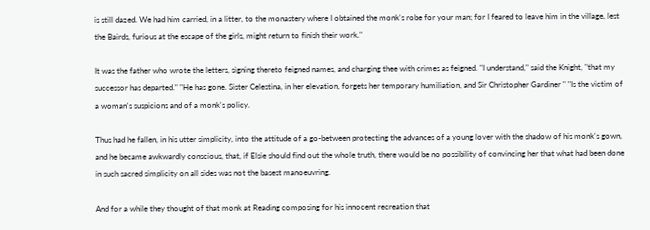is still dazed. We had him carried, in a litter, to the monastery where I obtained the monk's robe for your man; for I feared to leave him in the village, lest the Bairds, furious at the escape of the girls, might return to finish their work."

It was the father who wrote the letters, signing thereto feigned names, and charging thee with crimes as feigned. "I understand," said the Knight, "that my successor has departed." "He has gone. Sister Celestina, in her elevation, forgets her temporary humiliation, and Sir Christopher Gardiner " "Is the victim of a woman's suspicions and of a monk's policy.

Thus had he fallen, in his utter simplicity, into the attitude of a go-between protecting the advances of a young lover with the shadow of his monk's gown, and he became awkwardly conscious, that, if Elsie should find out the whole truth, there would be no possibility of convincing her that what had been done in such sacred simplicity on all sides was not the basest manoeuvring.

And for a while they thought of that monk at Reading composing for his innocent recreation that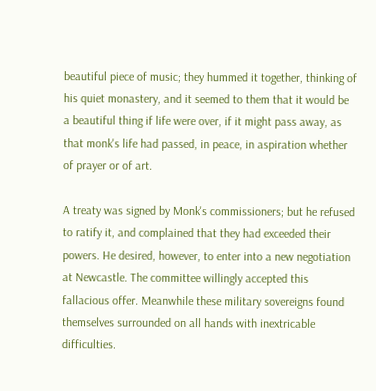beautiful piece of music; they hummed it together, thinking of his quiet monastery, and it seemed to them that it would be a beautiful thing if life were over, if it might pass away, as that monk's life had passed, in peace, in aspiration whether of prayer or of art.

A treaty was signed by Monk's commissioners; but he refused to ratify it, and complained that they had exceeded their powers. He desired, however, to enter into a new negotiation at Newcastle. The committee willingly accepted this fallacious offer. Meanwhile these military sovereigns found themselves surrounded on all hands with inextricable difficulties.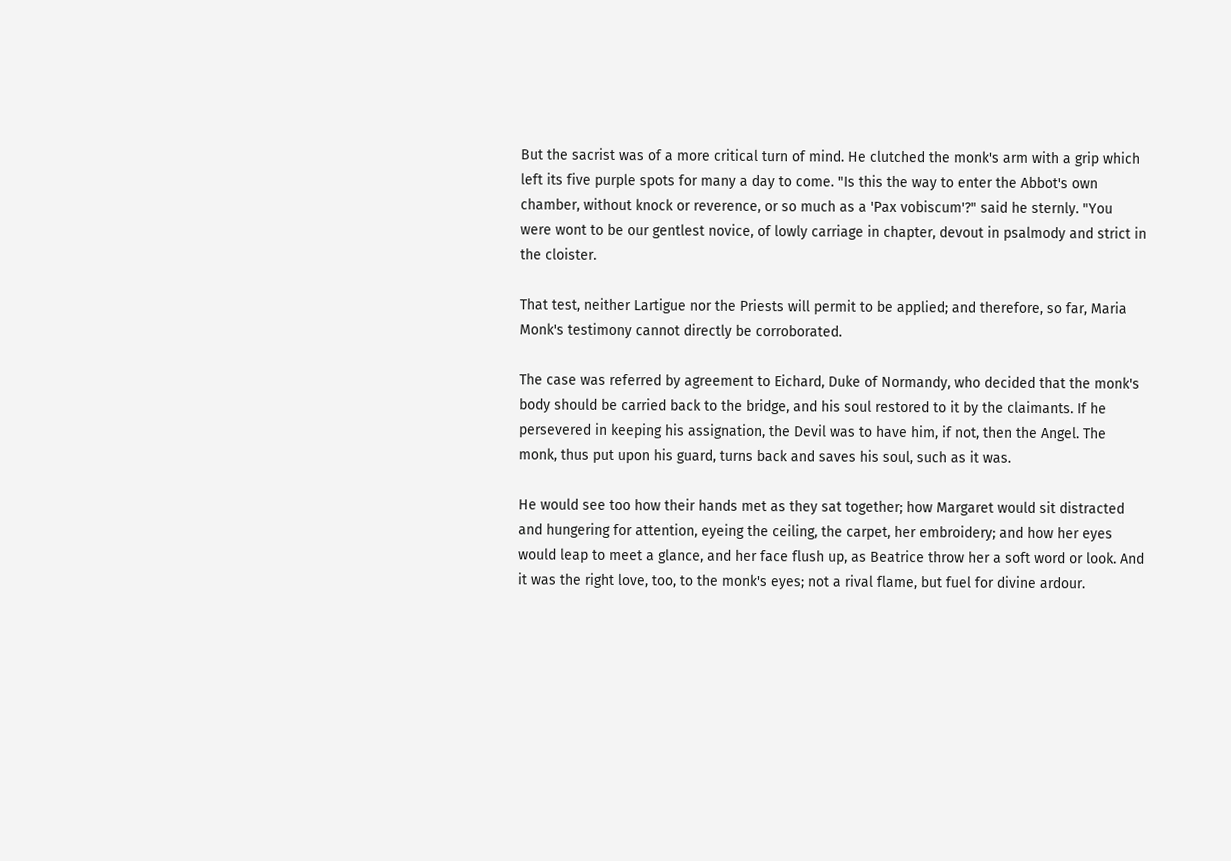But the sacrist was of a more critical turn of mind. He clutched the monk's arm with a grip which left its five purple spots for many a day to come. "Is this the way to enter the Abbot's own chamber, without knock or reverence, or so much as a 'Pax vobiscum'?" said he sternly. "You were wont to be our gentlest novice, of lowly carriage in chapter, devout in psalmody and strict in the cloister.

That test, neither Lartigue nor the Priests will permit to be applied; and therefore, so far, Maria Monk's testimony cannot directly be corroborated.

The case was referred by agreement to Eichard, Duke of Normandy, who decided that the monk's body should be carried back to the bridge, and his soul restored to it by the claimants. If he persevered in keeping his assignation, the Devil was to have him, if not, then the Angel. The monk, thus put upon his guard, turns back and saves his soul, such as it was.

He would see too how their hands met as they sat together; how Margaret would sit distracted and hungering for attention, eyeing the ceiling, the carpet, her embroidery; and how her eyes would leap to meet a glance, and her face flush up, as Beatrice throw her a soft word or look. And it was the right love, too, to the monk's eyes; not a rival flame, but fuel for divine ardour.